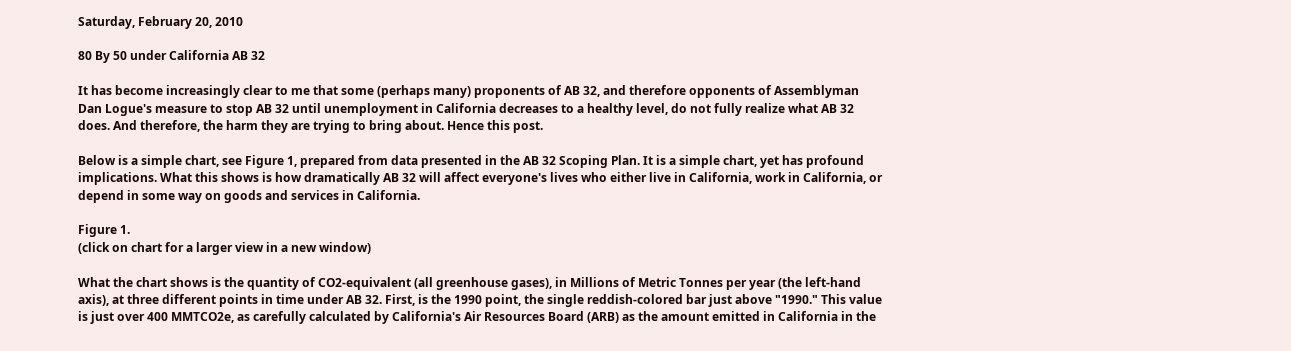Saturday, February 20, 2010

80 By 50 under California AB 32

It has become increasingly clear to me that some (perhaps many) proponents of AB 32, and therefore opponents of Assemblyman Dan Logue's measure to stop AB 32 until unemployment in California decreases to a healthy level, do not fully realize what AB 32 does. And therefore, the harm they are trying to bring about. Hence this post.

Below is a simple chart, see Figure 1, prepared from data presented in the AB 32 Scoping Plan. It is a simple chart, yet has profound implications. What this shows is how dramatically AB 32 will affect everyone's lives who either live in California, work in California, or depend in some way on goods and services in California.

Figure 1.
(click on chart for a larger view in a new window)

What the chart shows is the quantity of CO2-equivalent (all greenhouse gases), in Millions of Metric Tonnes per year (the left-hand axis), at three different points in time under AB 32. First, is the 1990 point, the single reddish-colored bar just above "1990." This value is just over 400 MMTCO2e, as carefully calculated by California's Air Resources Board (ARB) as the amount emitted in California in the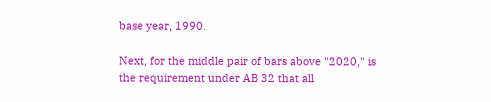base year, 1990.

Next, for the middle pair of bars above "2020," is the requirement under AB 32 that all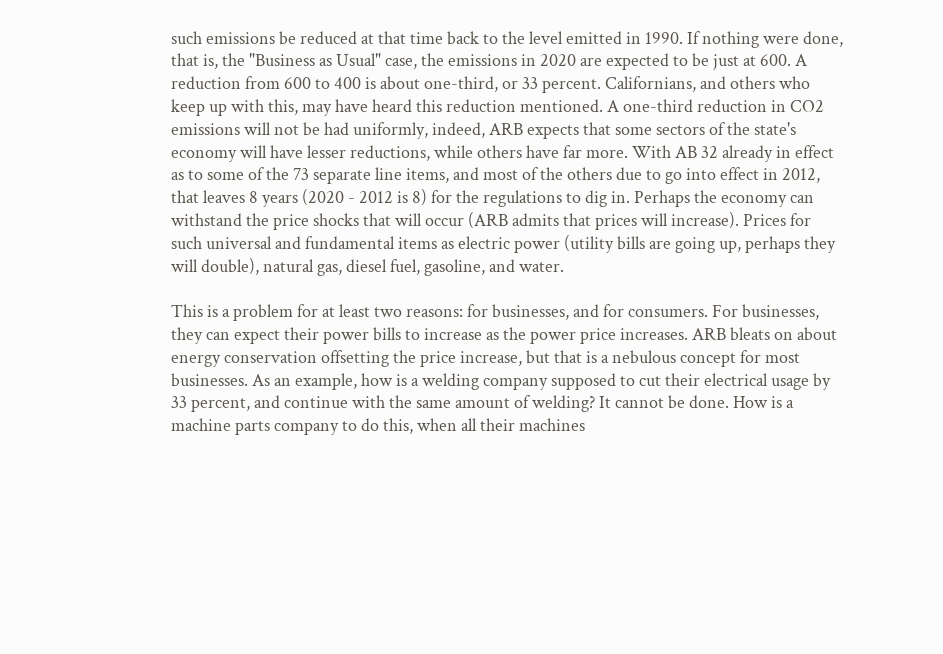such emissions be reduced at that time back to the level emitted in 1990. If nothing were done, that is, the "Business as Usual" case, the emissions in 2020 are expected to be just at 600. A reduction from 600 to 400 is about one-third, or 33 percent. Californians, and others who keep up with this, may have heard this reduction mentioned. A one-third reduction in CO2 emissions will not be had uniformly, indeed, ARB expects that some sectors of the state's economy will have lesser reductions, while others have far more. With AB 32 already in effect as to some of the 73 separate line items, and most of the others due to go into effect in 2012, that leaves 8 years (2020 - 2012 is 8) for the regulations to dig in. Perhaps the economy can withstand the price shocks that will occur (ARB admits that prices will increase). Prices for such universal and fundamental items as electric power (utility bills are going up, perhaps they will double), natural gas, diesel fuel, gasoline, and water.

This is a problem for at least two reasons: for businesses, and for consumers. For businesses, they can expect their power bills to increase as the power price increases. ARB bleats on about energy conservation offsetting the price increase, but that is a nebulous concept for most businesses. As an example, how is a welding company supposed to cut their electrical usage by 33 percent, and continue with the same amount of welding? It cannot be done. How is a machine parts company to do this, when all their machines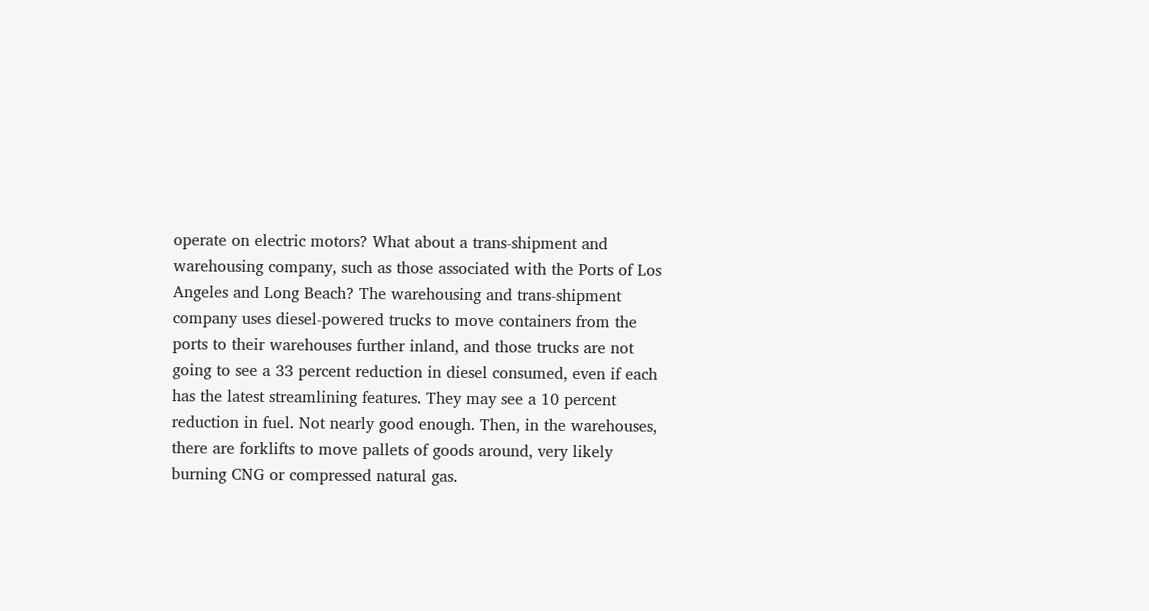operate on electric motors? What about a trans-shipment and warehousing company, such as those associated with the Ports of Los Angeles and Long Beach? The warehousing and trans-shipment company uses diesel-powered trucks to move containers from the ports to their warehouses further inland, and those trucks are not going to see a 33 percent reduction in diesel consumed, even if each has the latest streamlining features. They may see a 10 percent reduction in fuel. Not nearly good enough. Then, in the warehouses, there are forklifts to move pallets of goods around, very likely burning CNG or compressed natural gas.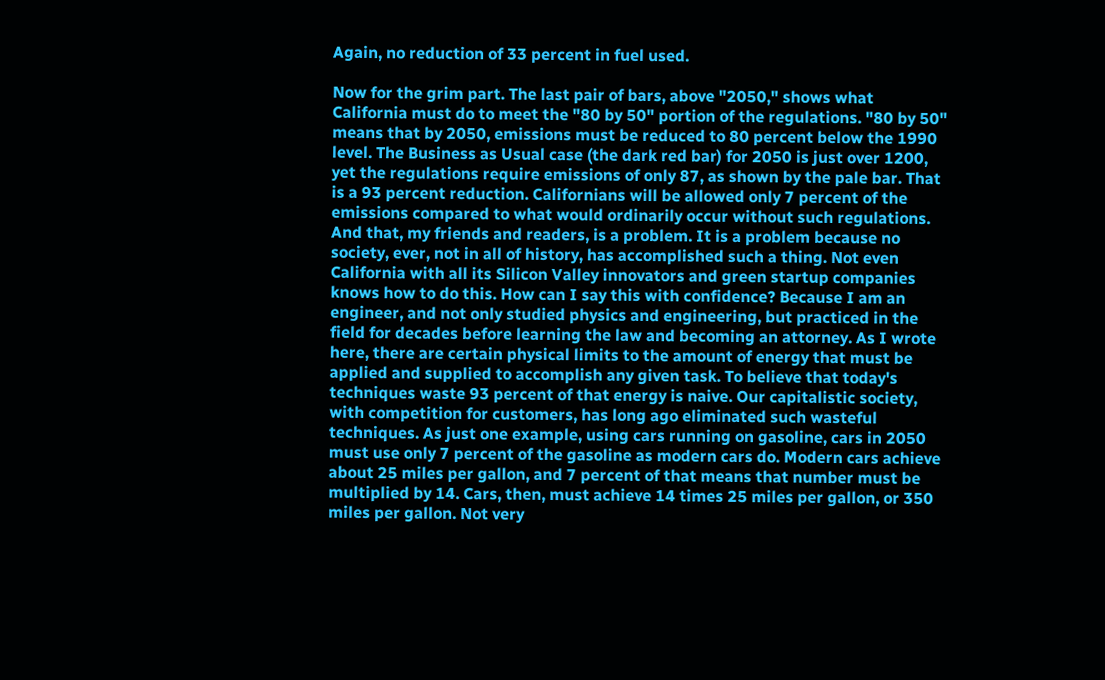Again, no reduction of 33 percent in fuel used.

Now for the grim part. The last pair of bars, above "2050," shows what California must do to meet the "80 by 50" portion of the regulations. "80 by 50" means that by 2050, emissions must be reduced to 80 percent below the 1990 level. The Business as Usual case (the dark red bar) for 2050 is just over 1200, yet the regulations require emissions of only 87, as shown by the pale bar. That is a 93 percent reduction. Californians will be allowed only 7 percent of the emissions compared to what would ordinarily occur without such regulations. And that, my friends and readers, is a problem. It is a problem because no society, ever, not in all of history, has accomplished such a thing. Not even California with all its Silicon Valley innovators and green startup companies knows how to do this. How can I say this with confidence? Because I am an engineer, and not only studied physics and engineering, but practiced in the field for decades before learning the law and becoming an attorney. As I wrote here, there are certain physical limits to the amount of energy that must be applied and supplied to accomplish any given task. To believe that today's techniques waste 93 percent of that energy is naive. Our capitalistic society, with competition for customers, has long ago eliminated such wasteful techniques. As just one example, using cars running on gasoline, cars in 2050 must use only 7 percent of the gasoline as modern cars do. Modern cars achieve about 25 miles per gallon, and 7 percent of that means that number must be multiplied by 14. Cars, then, must achieve 14 times 25 miles per gallon, or 350 miles per gallon. Not very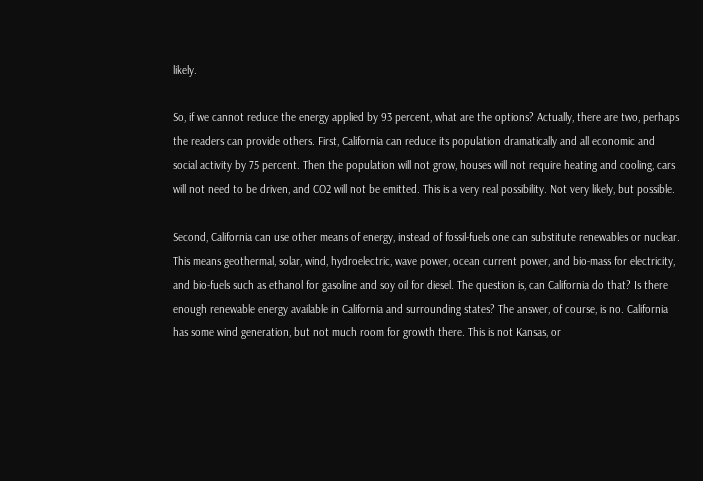likely.

So, if we cannot reduce the energy applied by 93 percent, what are the options? Actually, there are two, perhaps the readers can provide others. First, California can reduce its population dramatically and all economic and social activity by 75 percent. Then the population will not grow, houses will not require heating and cooling, cars will not need to be driven, and CO2 will not be emitted. This is a very real possibility. Not very likely, but possible.

Second, California can use other means of energy, instead of fossil-fuels one can substitute renewables or nuclear. This means geothermal, solar, wind, hydroelectric, wave power, ocean current power, and bio-mass for electricity, and bio-fuels such as ethanol for gasoline and soy oil for diesel. The question is, can California do that? Is there enough renewable energy available in California and surrounding states? The answer, of course, is no. California has some wind generation, but not much room for growth there. This is not Kansas, or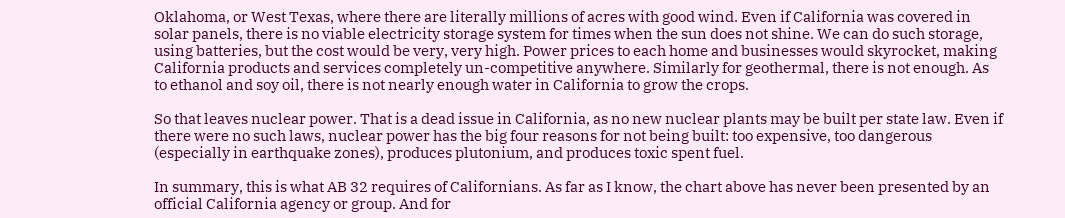Oklahoma, or West Texas, where there are literally millions of acres with good wind. Even if California was covered in solar panels, there is no viable electricity storage system for times when the sun does not shine. We can do such storage, using batteries, but the cost would be very, very high. Power prices to each home and businesses would skyrocket, making California products and services completely un-competitive anywhere. Similarly for geothermal, there is not enough. As to ethanol and soy oil, there is not nearly enough water in California to grow the crops.

So that leaves nuclear power. That is a dead issue in California, as no new nuclear plants may be built per state law. Even if there were no such laws, nuclear power has the big four reasons for not being built: too expensive, too dangerous (especially in earthquake zones), produces plutonium, and produces toxic spent fuel.

In summary, this is what AB 32 requires of Californians. As far as I know, the chart above has never been presented by an official California agency or group. And for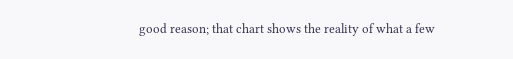good reason; that chart shows the reality of what a few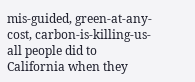mis-guided, green-at-any-cost, carbon-is-killing-us-all people did to California when they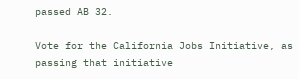passed AB 32.

Vote for the California Jobs Initiative, as passing that initiative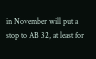in November will put a stop to AB 32, at least for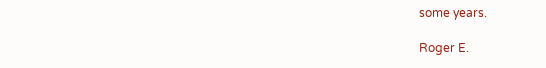some years.

Roger E.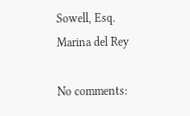Sowell, Esq.
Marina del Rey

No comments: